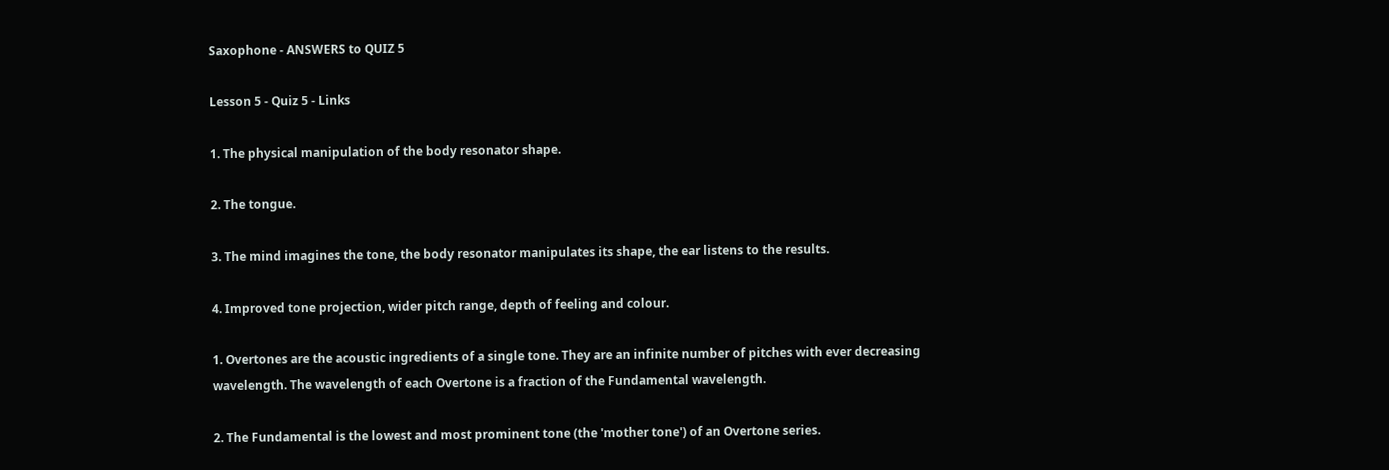Saxophone - ANSWERS to QUIZ 5

Lesson 5 - Quiz 5 - Links

1. The physical manipulation of the body resonator shape.

2. The tongue.

3. The mind imagines the tone, the body resonator manipulates its shape, the ear listens to the results.

4. Improved tone projection, wider pitch range, depth of feeling and colour.

1. Overtones are the acoustic ingredients of a single tone. They are an infinite number of pitches with ever decreasing wavelength. The wavelength of each Overtone is a fraction of the Fundamental wavelength.

2. The Fundamental is the lowest and most prominent tone (the 'mother tone') of an Overtone series.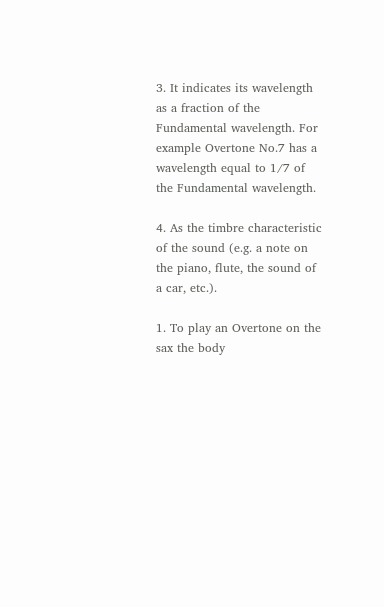3. It indicates its wavelength as a fraction of the Fundamental wavelength. For example Overtone No.7 has a wavelength equal to 1/7 of the Fundamental wavelength.

4. As the timbre characteristic of the sound (e.g. a note on the piano, flute, the sound of a car, etc.).

1. To play an Overtone on the sax the body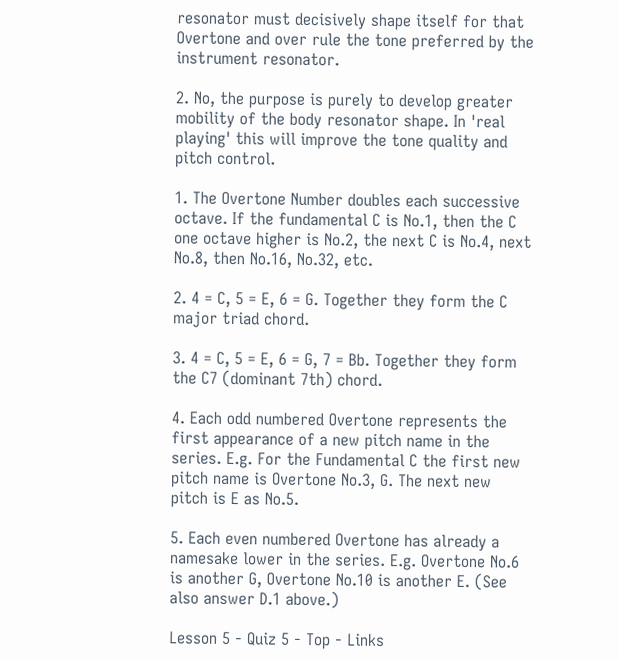resonator must decisively shape itself for that Overtone and over rule the tone preferred by the instrument resonator.

2. No, the purpose is purely to develop greater mobility of the body resonator shape. In 'real playing' this will improve the tone quality and pitch control.

1. The Overtone Number doubles each successive octave. If the fundamental C is No.1, then the C one octave higher is No.2, the next C is No.4, next No.8, then No.16, No.32, etc.

2. 4 = C, 5 = E, 6 = G. Together they form the C major triad chord.

3. 4 = C, 5 = E, 6 = G, 7 = Bb. Together they form the C7 (dominant 7th) chord.

4. Each odd numbered Overtone represents the first appearance of a new pitch name in the series. E.g. For the Fundamental C the first new pitch name is Overtone No.3, G. The next new pitch is E as No.5.

5. Each even numbered Overtone has already a namesake lower in the series. E.g. Overtone No.6 is another G, Overtone No.10 is another E. (See also answer D.1 above.)

Lesson 5 - Quiz 5 - Top - Links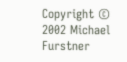Copyright © 2002 Michael Furstner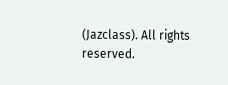(Jazclass). All rights reserved.